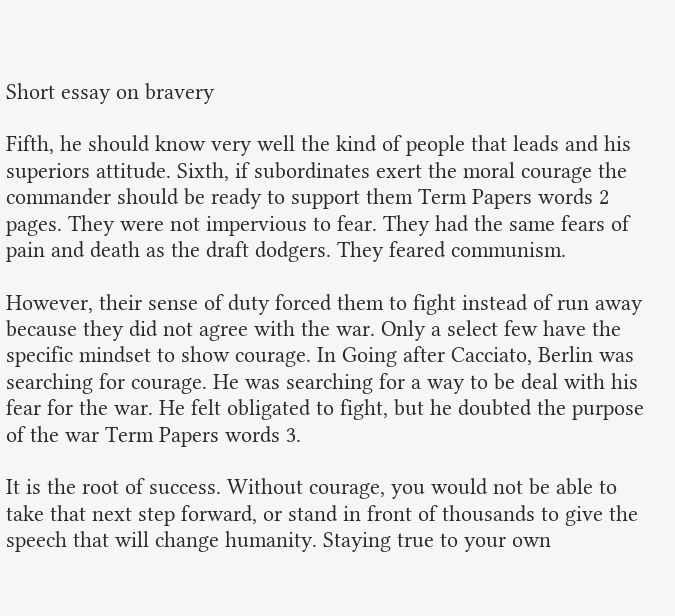Short essay on bravery

Fifth, he should know very well the kind of people that leads and his superiors attitude. Sixth, if subordinates exert the moral courage the commander should be ready to support them Term Papers words 2 pages. They were not impervious to fear. They had the same fears of pain and death as the draft dodgers. They feared communism.

However, their sense of duty forced them to fight instead of run away because they did not agree with the war. Only a select few have the specific mindset to show courage. In Going after Cacciato, Berlin was searching for courage. He was searching for a way to be deal with his fear for the war. He felt obligated to fight, but he doubted the purpose of the war Term Papers words 3.

It is the root of success. Without courage, you would not be able to take that next step forward, or stand in front of thousands to give the speech that will change humanity. Staying true to your own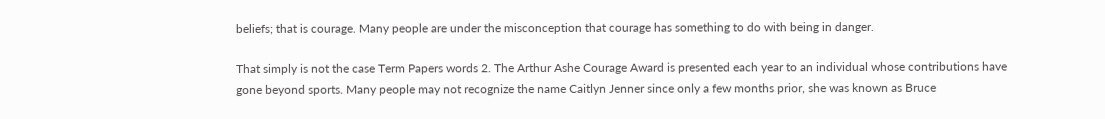beliefs; that is courage. Many people are under the misconception that courage has something to do with being in danger.

That simply is not the case Term Papers words 2. The Arthur Ashe Courage Award is presented each year to an individual whose contributions have gone beyond sports. Many people may not recognize the name Caitlyn Jenner since only a few months prior, she was known as Bruce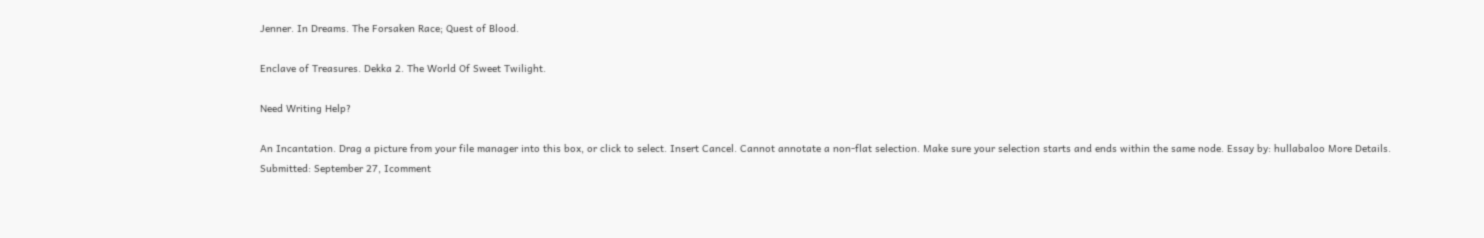Jenner. In Dreams. The Forsaken Race; Quest of Blood.

Enclave of Treasures. Dekka 2. The World Of Sweet Twilight.

Need Writing Help?

An Incantation. Drag a picture from your file manager into this box, or click to select. Insert Cancel. Cannot annotate a non-flat selection. Make sure your selection starts and ends within the same node. Essay by: hullabaloo More Details. Submitted: September 27, Icomment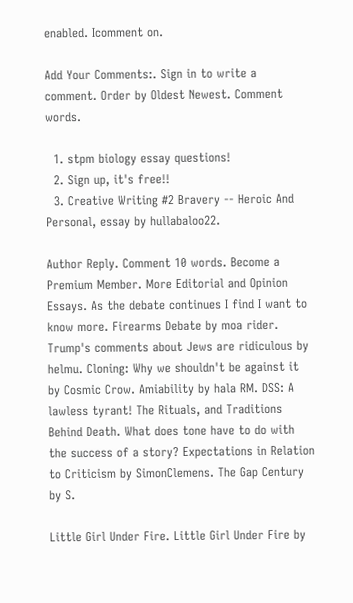enabled. Icomment on.

Add Your Comments:. Sign in to write a comment. Order by Oldest Newest. Comment words.

  1. stpm biology essay questions!
  2. Sign up, it's free!!
  3. Creative Writing #2 Bravery -- Heroic And Personal, essay by hullabaloo22.

Author Reply. Comment 10 words. Become a Premium Member. More Editorial and Opinion Essays. As the debate continues I find I want to know more. Firearms Debate by moa rider. Trump's comments about Jews are ridiculous by helmu. Cloning: Why we shouldn't be against it by Cosmic Crow. Amiability by hala RM. DSS: A lawless tyrant! The Rituals, and Traditions Behind Death. What does tone have to do with the success of a story? Expectations in Relation to Criticism by SimonClemens. The Gap Century by S.

Little Girl Under Fire. Little Girl Under Fire by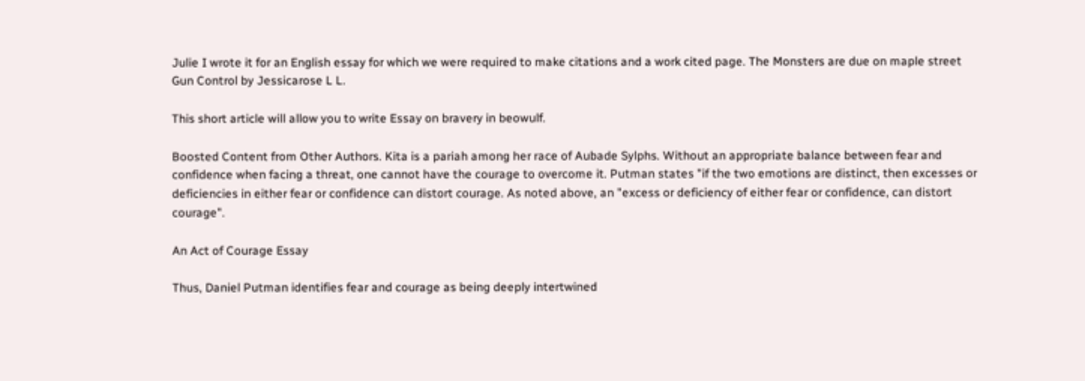Julie I wrote it for an English essay for which we were required to make citations and a work cited page. The Monsters are due on maple street Gun Control by Jessicarose L L.

This short article will allow you to write Essay on bravery in beowulf.

Boosted Content from Other Authors. Kita is a pariah among her race of Aubade Sylphs. Without an appropriate balance between fear and confidence when facing a threat, one cannot have the courage to overcome it. Putman states "if the two emotions are distinct, then excesses or deficiencies in either fear or confidence can distort courage. As noted above, an "excess or deficiency of either fear or confidence, can distort courage".

An Act of Courage Essay

Thus, Daniel Putman identifies fear and courage as being deeply intertwined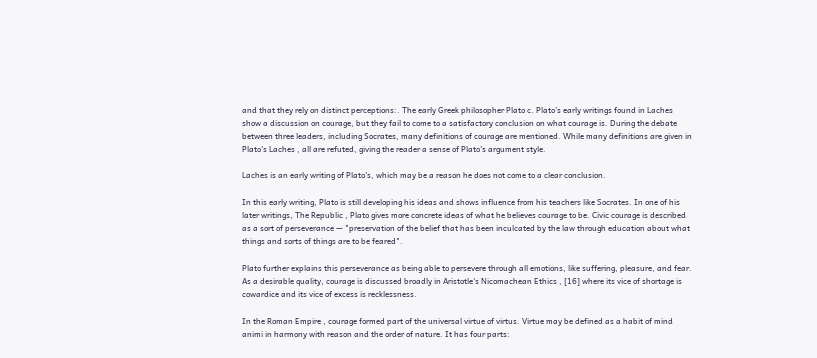and that they rely on distinct perceptions:. The early Greek philosopher Plato c. Plato's early writings found in Laches show a discussion on courage, but they fail to come to a satisfactory conclusion on what courage is. During the debate between three leaders, including Socrates, many definitions of courage are mentioned. While many definitions are given in Plato's Laches , all are refuted, giving the reader a sense of Plato's argument style.

Laches is an early writing of Plato's, which may be a reason he does not come to a clear conclusion.

In this early writing, Plato is still developing his ideas and shows influence from his teachers like Socrates. In one of his later writings, The Republic , Plato gives more concrete ideas of what he believes courage to be. Civic courage is described as a sort of perseverance — "preservation of the belief that has been inculcated by the law through education about what things and sorts of things are to be feared".

Plato further explains this perseverance as being able to persevere through all emotions, like suffering, pleasure, and fear. As a desirable quality, courage is discussed broadly in Aristotle's Nicomachean Ethics , [16] where its vice of shortage is cowardice and its vice of excess is recklessness.

In the Roman Empire , courage formed part of the universal virtue of virtus. Virtue may be defined as a habit of mind animi in harmony with reason and the order of nature. It has four parts: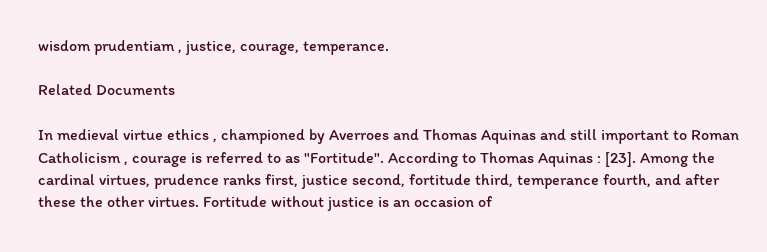wisdom prudentiam , justice, courage, temperance.

Related Documents

In medieval virtue ethics , championed by Averroes and Thomas Aquinas and still important to Roman Catholicism , courage is referred to as "Fortitude". According to Thomas Aquinas : [23]. Among the cardinal virtues, prudence ranks first, justice second, fortitude third, temperance fourth, and after these the other virtues. Fortitude without justice is an occasion of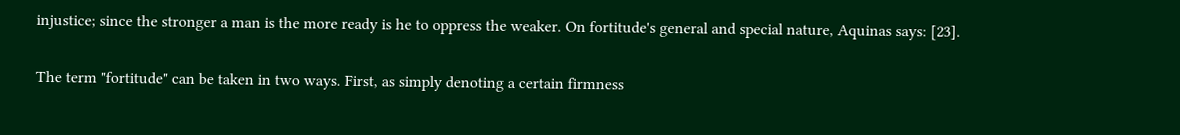injustice; since the stronger a man is the more ready is he to oppress the weaker. On fortitude's general and special nature, Aquinas says: [23].

The term "fortitude" can be taken in two ways. First, as simply denoting a certain firmness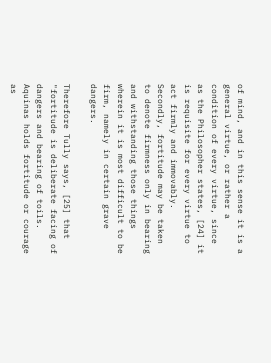of mind, and in this sense it is a general virtue, or rather a condition of every virtue, since as the Philosopher states, [24] it is requisite for every virtue to act firmly and immovably. Secondly, fortitude may be taken to denote firmness only in bearing and withstanding those things wherein it is most difficult to be firm, namely in certain grave dangers.

Therefore Tully says, [25] that "fortitude is deliberate facing of dangers and bearing of toils. Aquinas holds fortitude or courage as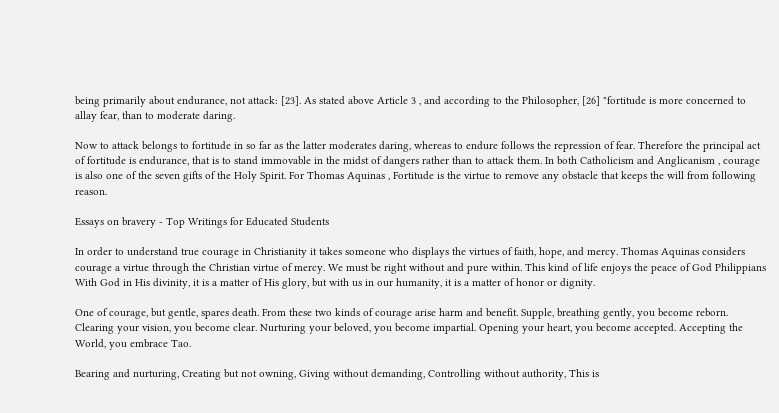being primarily about endurance, not attack: [23]. As stated above Article 3 , and according to the Philosopher, [26] "fortitude is more concerned to allay fear, than to moderate daring.

Now to attack belongs to fortitude in so far as the latter moderates daring, whereas to endure follows the repression of fear. Therefore the principal act of fortitude is endurance, that is to stand immovable in the midst of dangers rather than to attack them. In both Catholicism and Anglicanism , courage is also one of the seven gifts of the Holy Spirit. For Thomas Aquinas , Fortitude is the virtue to remove any obstacle that keeps the will from following reason.

Essays on bravery - Top Writings for Educated Students

In order to understand true courage in Christianity it takes someone who displays the virtues of faith, hope, and mercy. Thomas Aquinas considers courage a virtue through the Christian virtue of mercy. We must be right without and pure within. This kind of life enjoys the peace of God Philippians With God in His divinity, it is a matter of His glory, but with us in our humanity, it is a matter of honor or dignity.

One of courage, but gentle, spares death. From these two kinds of courage arise harm and benefit. Supple, breathing gently, you become reborn. Clearing your vision, you become clear. Nurturing your beloved, you become impartial. Opening your heart, you become accepted. Accepting the World, you embrace Tao.

Bearing and nurturing, Creating but not owning, Giving without demanding, Controlling without authority, This is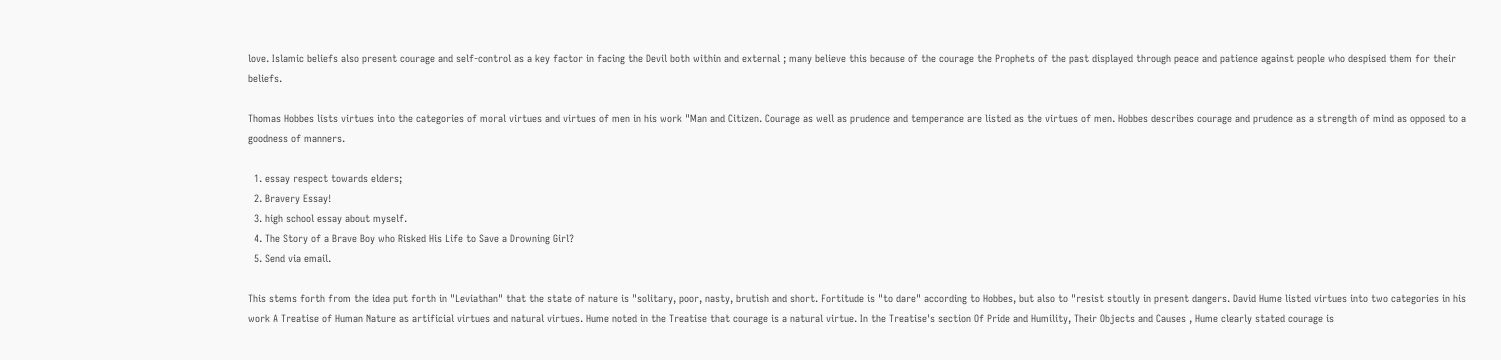love. Islamic beliefs also present courage and self-control as a key factor in facing the Devil both within and external ; many believe this because of the courage the Prophets of the past displayed through peace and patience against people who despised them for their beliefs.

Thomas Hobbes lists virtues into the categories of moral virtues and virtues of men in his work "Man and Citizen. Courage as well as prudence and temperance are listed as the virtues of men. Hobbes describes courage and prudence as a strength of mind as opposed to a goodness of manners.

  1. essay respect towards elders;
  2. Bravery Essay!
  3. high school essay about myself.
  4. The Story of a Brave Boy who Risked His Life to Save a Drowning Girl?
  5. Send via email.

This stems forth from the idea put forth in "Leviathan" that the state of nature is "solitary, poor, nasty, brutish and short. Fortitude is "to dare" according to Hobbes, but also to "resist stoutly in present dangers. David Hume listed virtues into two categories in his work A Treatise of Human Nature as artificial virtues and natural virtues. Hume noted in the Treatise that courage is a natural virtue. In the Treatise's section Of Pride and Humility, Their Objects and Causes , Hume clearly stated courage is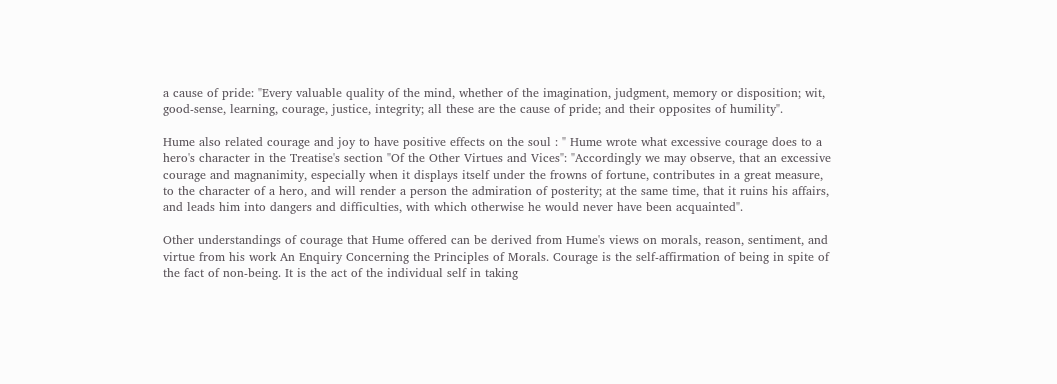a cause of pride: "Every valuable quality of the mind, whether of the imagination, judgment, memory or disposition; wit, good-sense, learning, courage, justice, integrity; all these are the cause of pride; and their opposites of humility".

Hume also related courage and joy to have positive effects on the soul : " Hume wrote what excessive courage does to a hero's character in the Treatise's section "Of the Other Virtues and Vices": "Accordingly we may observe, that an excessive courage and magnanimity, especially when it displays itself under the frowns of fortune, contributes in a great measure, to the character of a hero, and will render a person the admiration of posterity; at the same time, that it ruins his affairs, and leads him into dangers and difficulties, with which otherwise he would never have been acquainted".

Other understandings of courage that Hume offered can be derived from Hume's views on morals, reason, sentiment, and virtue from his work An Enquiry Concerning the Principles of Morals. Courage is the self-affirmation of being in spite of the fact of non-being. It is the act of the individual self in taking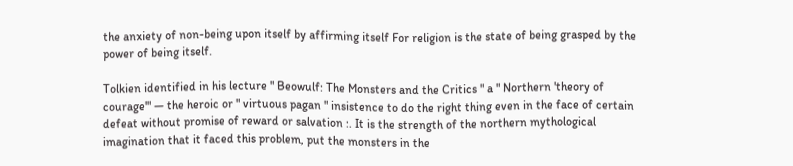the anxiety of non-being upon itself by affirming itself For religion is the state of being grasped by the power of being itself.

Tolkien identified in his lecture " Beowulf: The Monsters and the Critics " a " Northern 'theory of courage'" — the heroic or " virtuous pagan " insistence to do the right thing even in the face of certain defeat without promise of reward or salvation :. It is the strength of the northern mythological imagination that it faced this problem, put the monsters in the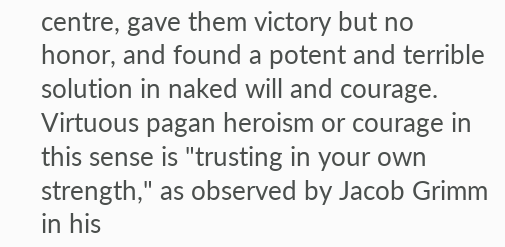centre, gave them victory but no honor, and found a potent and terrible solution in naked will and courage. Virtuous pagan heroism or courage in this sense is "trusting in your own strength," as observed by Jacob Grimm in his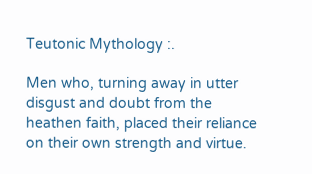Teutonic Mythology :.

Men who, turning away in utter disgust and doubt from the heathen faith, placed their reliance on their own strength and virtue.